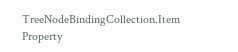TreeNodeBindingCollection.Item Property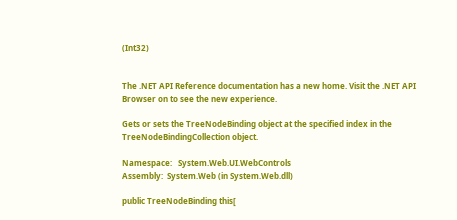(Int32)


The .NET API Reference documentation has a new home. Visit the .NET API Browser on to see the new experience.

Gets or sets the TreeNodeBinding object at the specified index in the TreeNodeBindingCollection object.

Namespace:   System.Web.UI.WebControls
Assembly:  System.Web (in System.Web.dll)

public TreeNodeBinding this[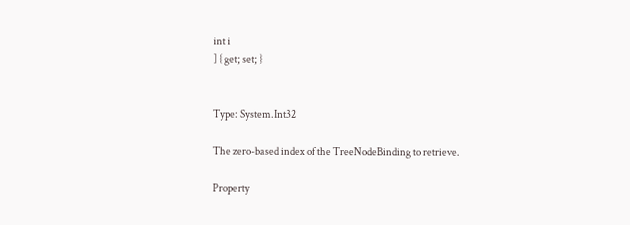int i
] { get; set; }


Type: System.Int32

The zero-based index of the TreeNodeBinding to retrieve.

Property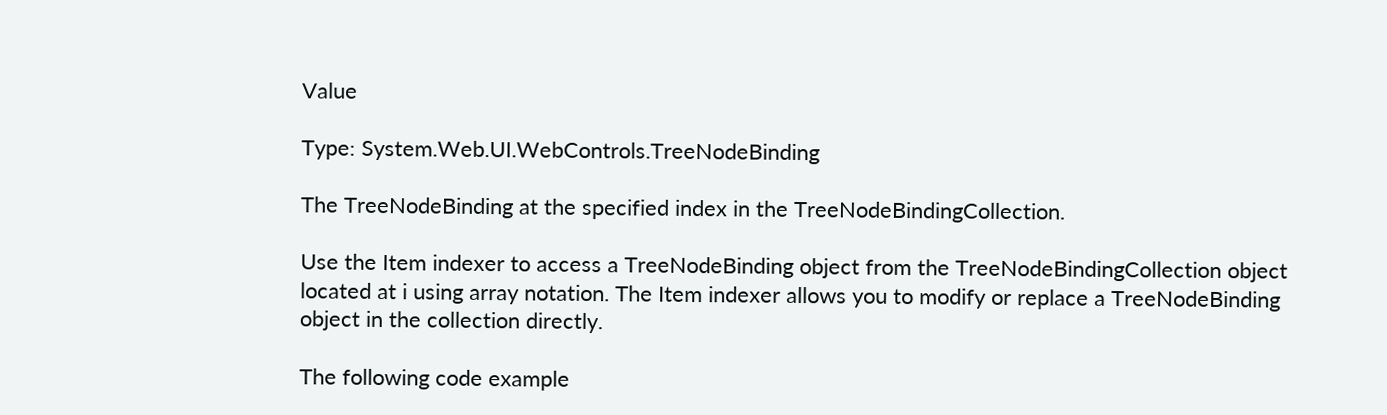Value

Type: System.Web.UI.WebControls.TreeNodeBinding

The TreeNodeBinding at the specified index in the TreeNodeBindingCollection.

Use the Item indexer to access a TreeNodeBinding object from the TreeNodeBindingCollection object located at i using array notation. The Item indexer allows you to modify or replace a TreeNodeBinding object in the collection directly.

The following code example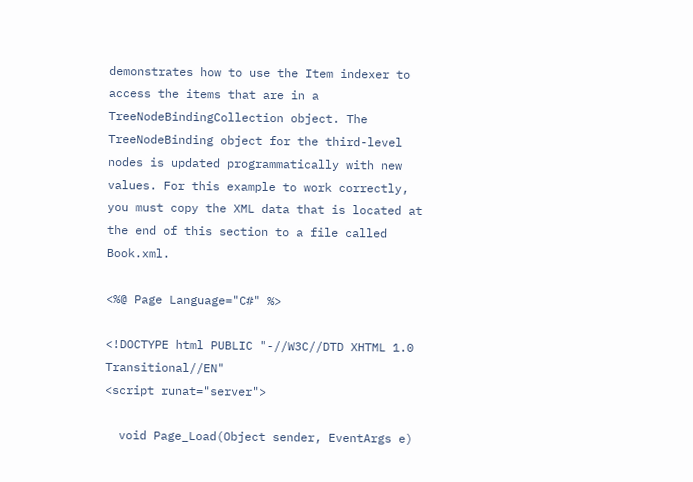demonstrates how to use the Item indexer to access the items that are in a TreeNodeBindingCollection object. The TreeNodeBinding object for the third-level nodes is updated programmatically with new values. For this example to work correctly, you must copy the XML data that is located at the end of this section to a file called Book.xml.

<%@ Page Language="C#" %>

<!DOCTYPE html PUBLIC "-//W3C//DTD XHTML 1.0 Transitional//EN"
<script runat="server">

  void Page_Load(Object sender, EventArgs e)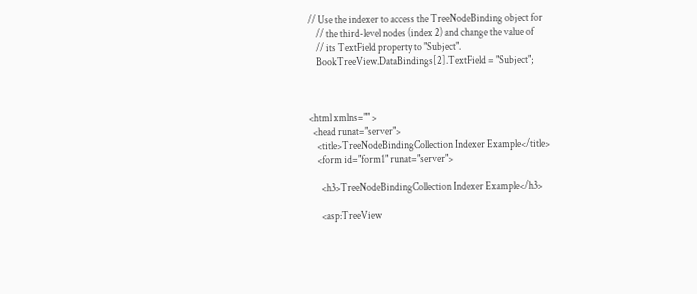// Use the indexer to access the TreeNodeBinding object for
    // the third-level nodes (index 2) and change the value of
    // its TextField property to "Subject".
    BookTreeView.DataBindings[2].TextField = "Subject";



<html xmlns="" >
  <head runat="server">
    <title>TreeNodeBindingCollection Indexer Example</title>
    <form id="form1" runat="server">

      <h3>TreeNodeBindingCollection Indexer Example</h3>

      <asp:TreeView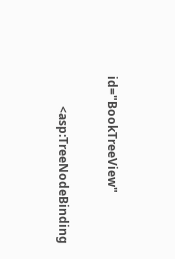id="BookTreeView"

          <asp:TreeNodeBinding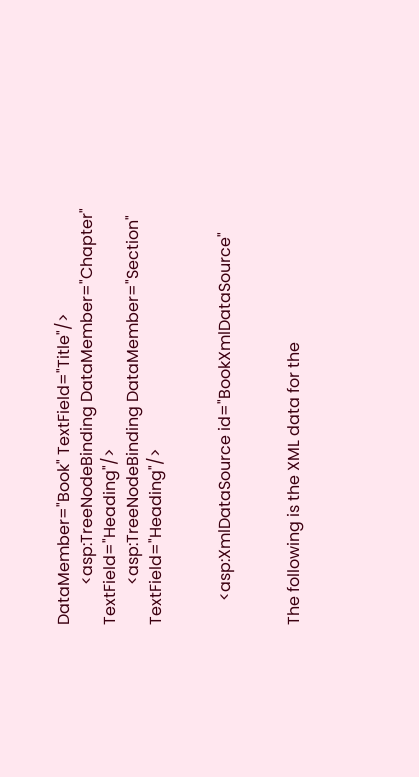DataMember="Book" TextField="Title"/>
          <asp:TreeNodeBinding DataMember="Chapter" TextField="Heading"/>
          <asp:TreeNodeBinding DataMember="Section" TextField="Heading"/>


      <asp:XmlDataSource id="BookXmlDataSource"


The following is the XML data for the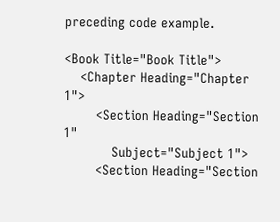preceding code example.

<Book Title="Book Title">
    <Chapter Heading="Chapter 1">
        <Section Heading="Section 1"
            Subject="Subject 1">
        <Section Heading="Section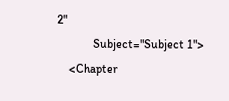2"
            Subject="Subject 1">
    <Chapter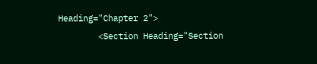Heading="Chapter 2">
        <Section Heading="Section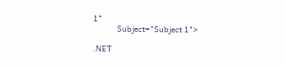1"
            Subject="Subject 1">

.NET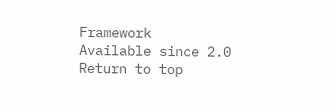Framework
Available since 2.0
Return to top